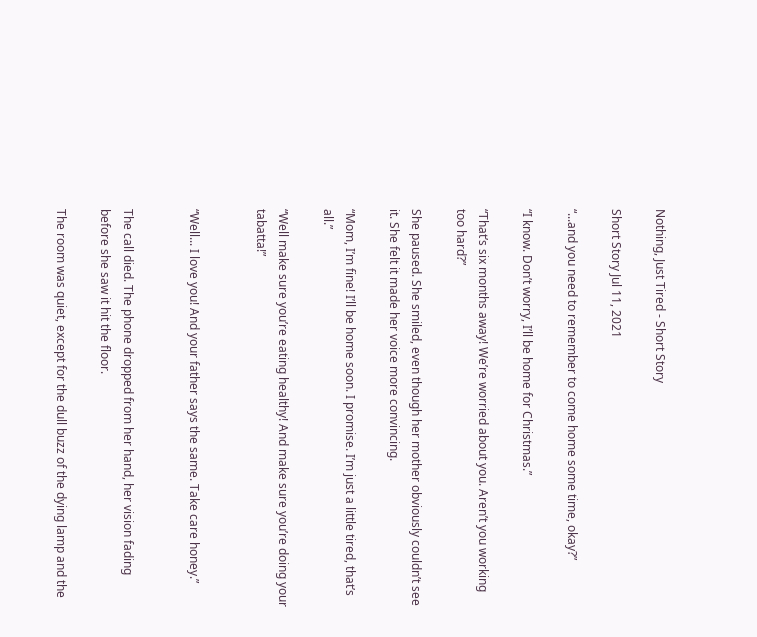Nothing, Just Tired - Short Story

Short Story Jul 11, 2021

“...and you need to remember to come home some time, okay?”

“I know. Don’t worry, I’ll be home for Christmas.”

“That’s six months away! We’re worried about you. Aren’t you working too hard?”

She paused. She smiled, even though her mother obviously couldn’t see it. She felt it made her voice more convincing.

“Mom, I’m fine! I’ll be home soon. I promise. I’m just a little tired, that’s all.”

“Well make sure you’re eating healthy! And make sure you’re doing your tabatta!”


“Well... I love you! And your father says the same. Take care honey.”


The call died. The phone dropped from her hand, her vision fading before she saw it hit the floor.

The room was quiet, except for the dull buzz of the dying lamp and the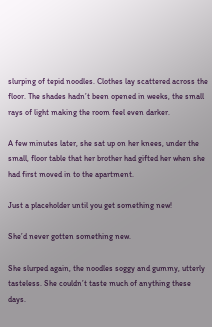slurping of tepid noodles. Clothes lay scattered across the floor. The shades hadn’t been opened in weeks, the small rays of light making the room feel even darker.

A few minutes later, she sat up on her knees, under the small, floor table that her brother had gifted her when she had first moved in to the apartment.

Just a placeholder until you get something new!

She’d never gotten something new.

She slurped again, the noodles soggy and gummy, utterly tasteless. She couldn’t taste much of anything these days.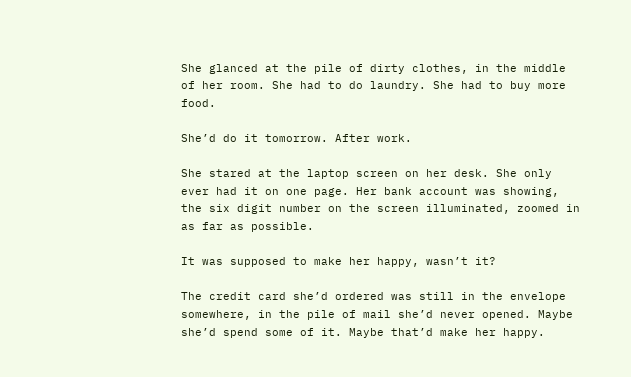She glanced at the pile of dirty clothes, in the middle of her room. She had to do laundry. She had to buy more food.

She’d do it tomorrow. After work.

She stared at the laptop screen on her desk. She only ever had it on one page. Her bank account was showing, the six digit number on the screen illuminated, zoomed in as far as possible.

It was supposed to make her happy, wasn’t it?

The credit card she’d ordered was still in the envelope somewhere, in the pile of mail she’d never opened. Maybe she’d spend some of it. Maybe that’d make her happy.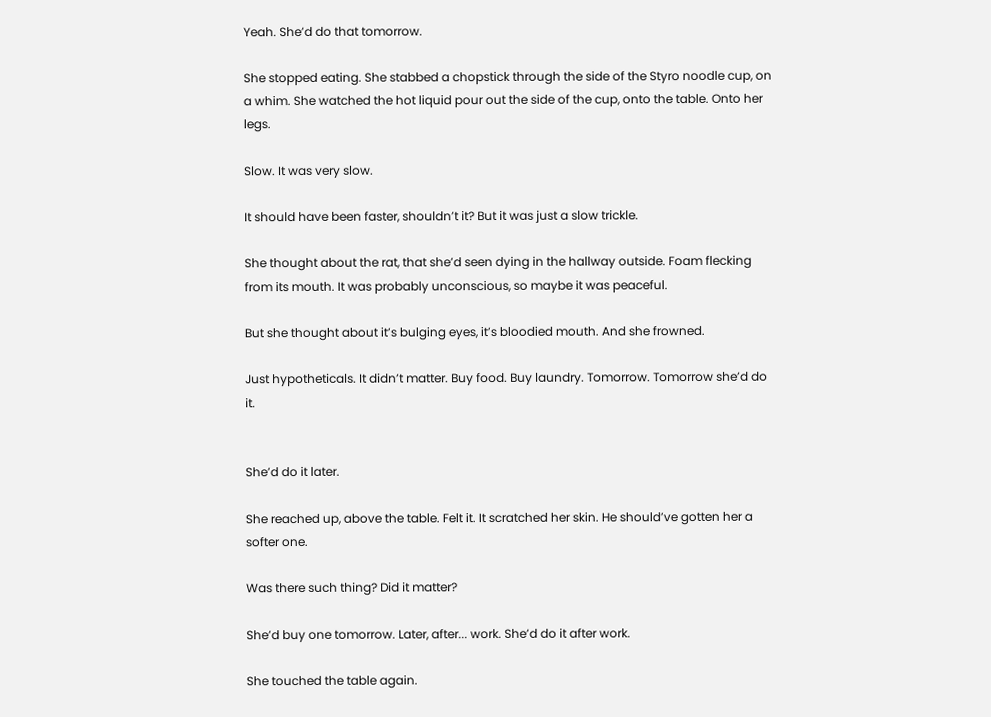Yeah. She’d do that tomorrow.

She stopped eating. She stabbed a chopstick through the side of the Styro noodle cup, on a whim. She watched the hot liquid pour out the side of the cup, onto the table. Onto her legs.

Slow. It was very slow.

It should have been faster, shouldn’t it? But it was just a slow trickle.

She thought about the rat, that she’d seen dying in the hallway outside. Foam flecking from its mouth. It was probably unconscious, so maybe it was peaceful.

But she thought about it’s bulging eyes, it’s bloodied mouth. And she frowned.

Just hypotheticals. It didn’t matter. Buy food. Buy laundry. Tomorrow. Tomorrow she’d do it.


She’d do it later.

She reached up, above the table. Felt it. It scratched her skin. He should’ve gotten her a softer one.

Was there such thing? Did it matter?

She’d buy one tomorrow. Later, after... work. She’d do it after work.

She touched the table again.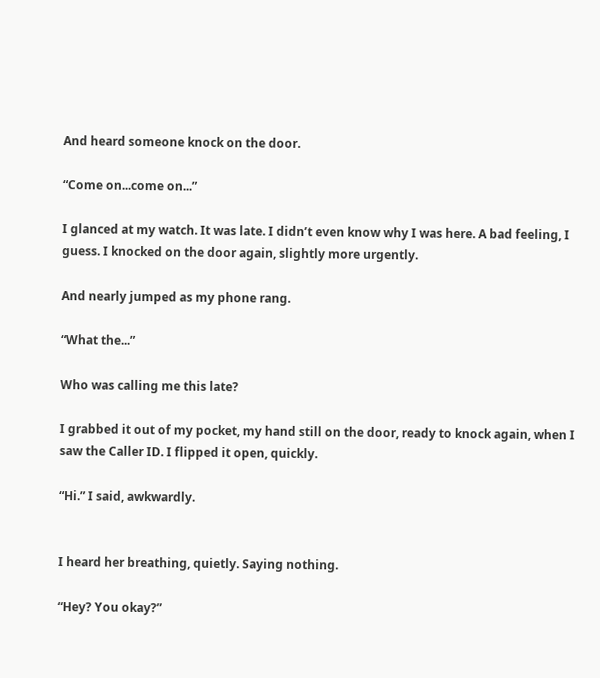And heard someone knock on the door.

“Come on...come on...”

I glanced at my watch. It was late. I didn’t even know why I was here. A bad feeling, I guess. I knocked on the door again, slightly more urgently.

And nearly jumped as my phone rang.

“What the...”

Who was calling me this late?

I grabbed it out of my pocket, my hand still on the door, ready to knock again, when I saw the Caller ID. I flipped it open, quickly.

“Hi.” I said, awkwardly.


I heard her breathing, quietly. Saying nothing.

“Hey? You okay?”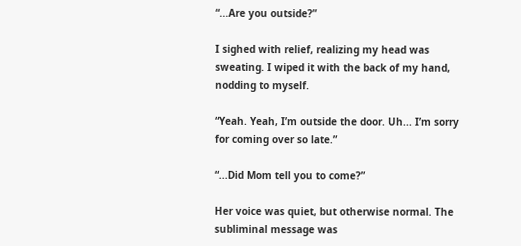“...Are you outside?”

I sighed with relief, realizing my head was sweating. I wiped it with the back of my hand, nodding to myself.

“Yeah. Yeah, I’m outside the door. Uh... I’m sorry for coming over so late.”

“...Did Mom tell you to come?”

Her voice was quiet, but otherwise normal. The subliminal message was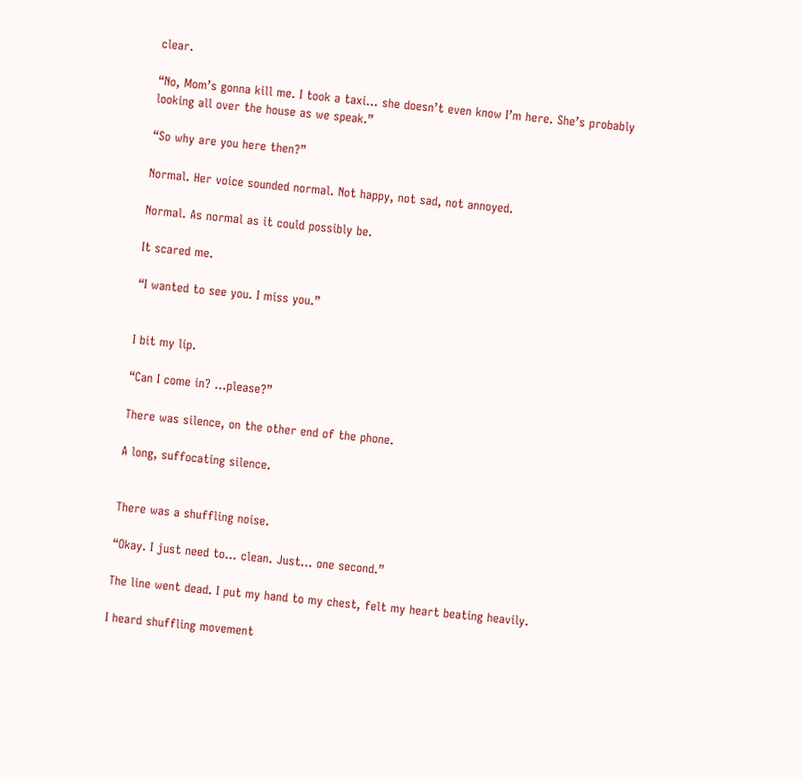clear.

“No, Mom’s gonna kill me. I took a taxi... she doesn’t even know I’m here. She’s probably looking all over the house as we speak.”

“So why are you here then?”

Normal. Her voice sounded normal. Not happy, not sad, not annoyed.

Normal. As normal as it could possibly be.

It scared me.

“I wanted to see you. I miss you.”


I bit my lip.

“Can I come in? ...please?”

There was silence, on the other end of the phone.

A long, suffocating silence.


There was a shuffling noise.

“Okay. I just need to... clean. Just... one second.”

The line went dead. I put my hand to my chest, felt my heart beating heavily.

I heard shuffling movement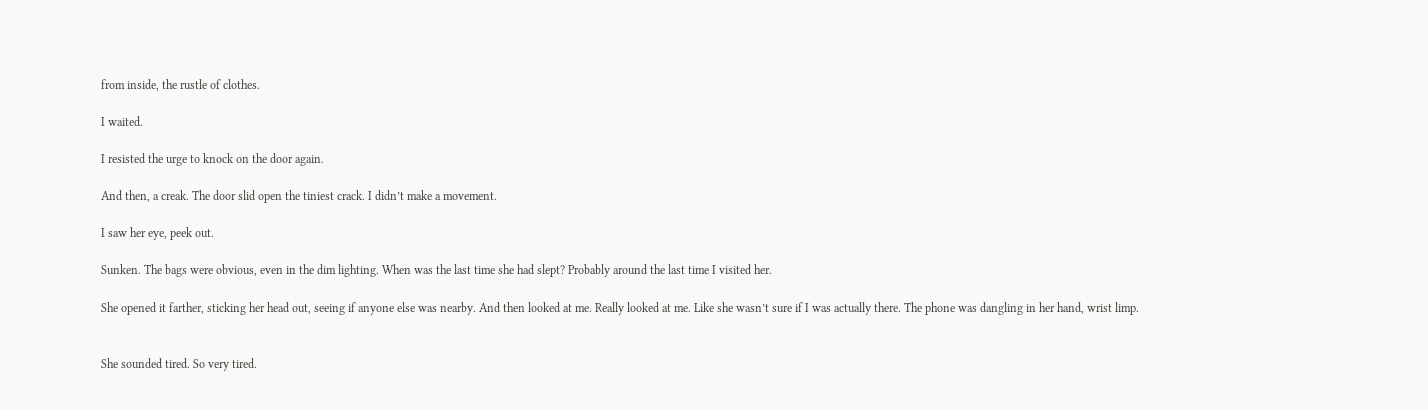from inside, the rustle of clothes.

I waited.

I resisted the urge to knock on the door again.

And then, a creak. The door slid open the tiniest crack. I didn’t make a movement.

I saw her eye, peek out.

Sunken. The bags were obvious, even in the dim lighting. When was the last time she had slept? Probably around the last time I visited her.

She opened it farther, sticking her head out, seeing if anyone else was nearby. And then looked at me. Really looked at me. Like she wasn’t sure if I was actually there. The phone was dangling in her hand, wrist limp.


She sounded tired. So very tired.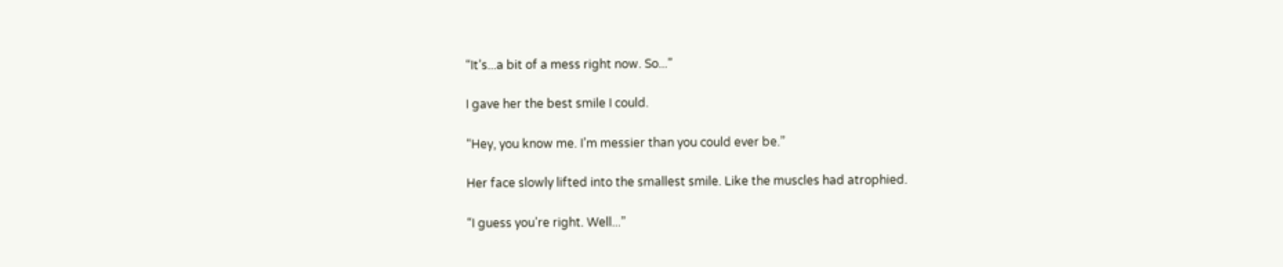“It’s...a bit of a mess right now. So...”

I gave her the best smile I could.

“Hey, you know me. I’m messier than you could ever be.”

Her face slowly lifted into the smallest smile. Like the muscles had atrophied.

“I guess you’re right. Well...”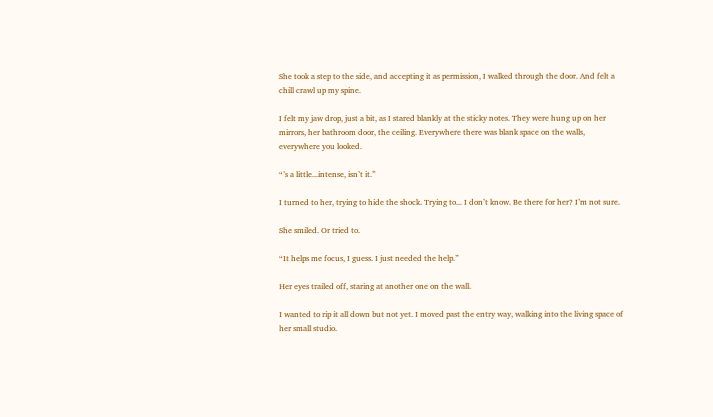She took a step to the side, and accepting it as permission, I walked through the door. And felt a chill crawl up my spine.

I felt my jaw drop, just a bit, as I stared blankly at the sticky notes. They were hung up on her mirrors, her bathroom door, the ceiling. Everywhere there was blank space on the walls, everywhere you looked.

“’s a little...intense, isn’t it.”

I turned to her, trying to hide the shock. Trying to... I don’t know. Be there for her? I’m not sure.

She smiled. Or tried to.

“It helps me focus, I guess. I just needed the help.”

Her eyes trailed off, staring at another one on the wall.

I wanted to rip it all down but not yet. I moved past the entry way, walking into the living space of her small studio.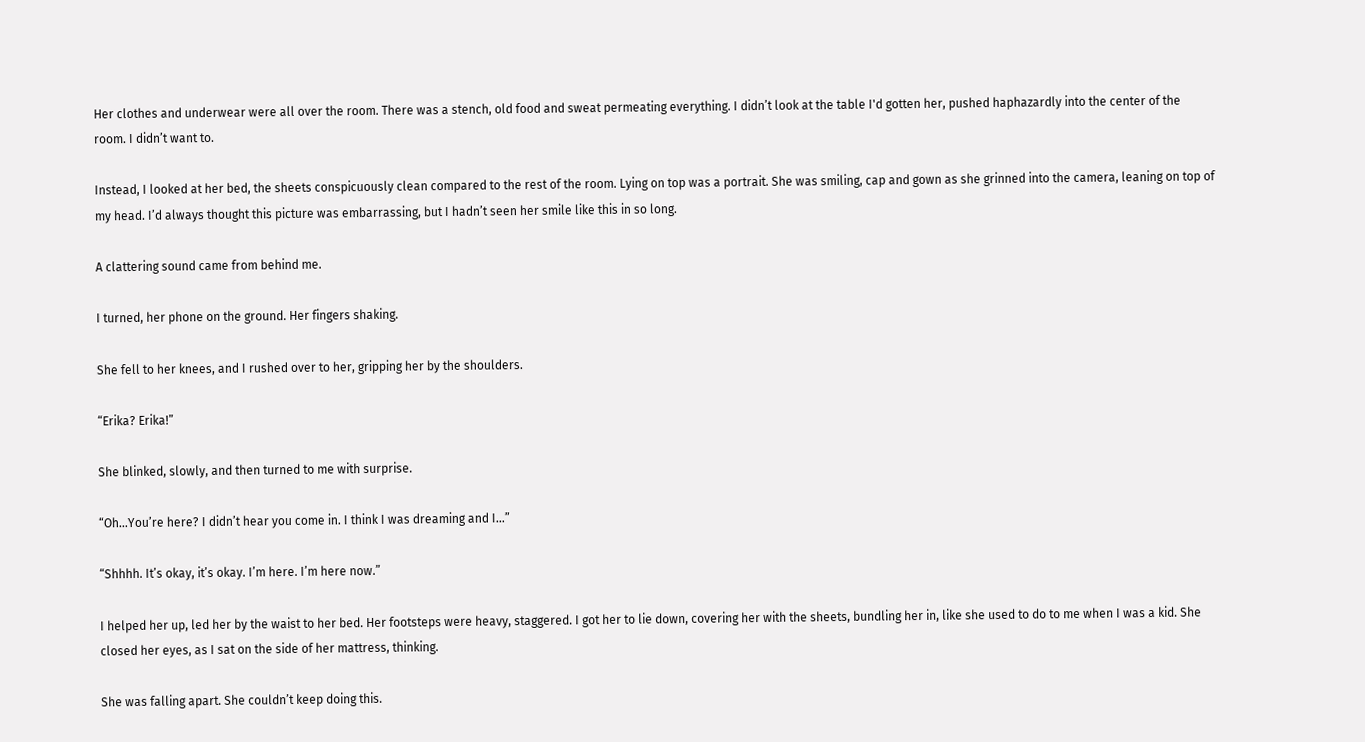Her clothes and underwear were all over the room. There was a stench, old food and sweat permeating everything. I didn’t look at the table I'd gotten her, pushed haphazardly into the center of the room. I didn’t want to.

Instead, I looked at her bed, the sheets conspicuously clean compared to the rest of the room. Lying on top was a portrait. She was smiling, cap and gown as she grinned into the camera, leaning on top of my head. I’d always thought this picture was embarrassing, but I hadn’t seen her smile like this in so long.

A clattering sound came from behind me.

I turned, her phone on the ground. Her fingers shaking.

She fell to her knees, and I rushed over to her, gripping her by the shoulders.

“Erika? Erika!”

She blinked, slowly, and then turned to me with surprise.

“Oh...You’re here? I didn’t hear you come in. I think I was dreaming and I...”

“Shhhh. It’s okay, it’s okay. I’m here. I’m here now.”

I helped her up, led her by the waist to her bed. Her footsteps were heavy, staggered. I got her to lie down, covering her with the sheets, bundling her in, like she used to do to me when I was a kid. She closed her eyes, as I sat on the side of her mattress, thinking.

She was falling apart. She couldn’t keep doing this.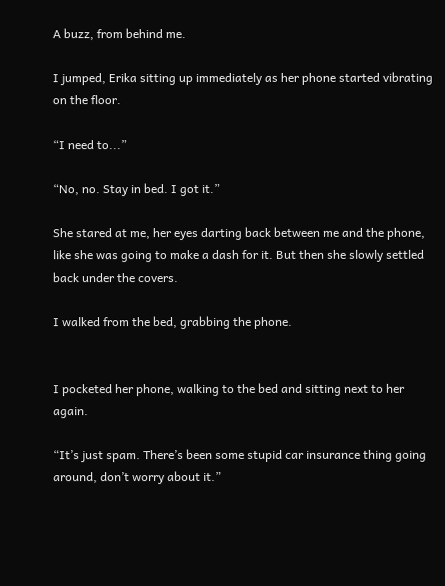A buzz, from behind me.

I jumped, Erika sitting up immediately as her phone started vibrating on the floor.

“I need to...”

“No, no. Stay in bed. I got it.”

She stared at me, her eyes darting back between me and the phone, like she was going to make a dash for it. But then she slowly settled back under the covers.

I walked from the bed, grabbing the phone.


I pocketed her phone, walking to the bed and sitting next to her again.

“It’s just spam. There’s been some stupid car insurance thing going around, don’t worry about it.”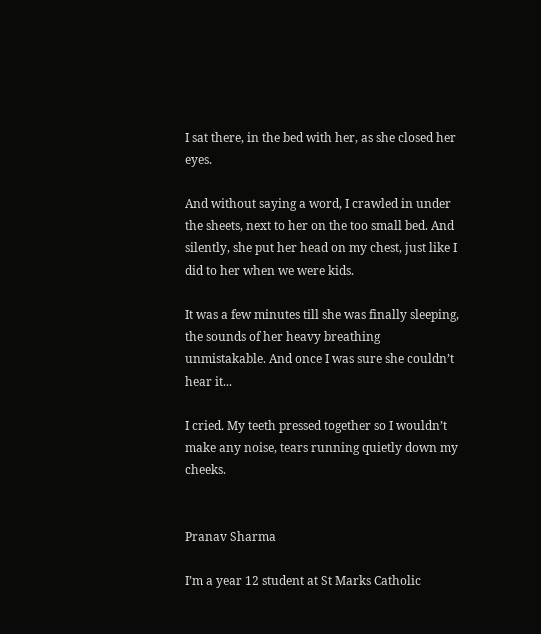I sat there, in the bed with her, as she closed her eyes.

And without saying a word, I crawled in under the sheets, next to her on the too small bed. And silently, she put her head on my chest, just like I did to her when we were kids.

It was a few minutes till she was finally sleeping, the sounds of her heavy breathing unmistakable. And once I was sure she couldn’t hear it...

I cried. My teeth pressed together so I wouldn’t make any noise, tears running quietly down my cheeks.


Pranav Sharma

I’m a year 12 student at St Marks Catholic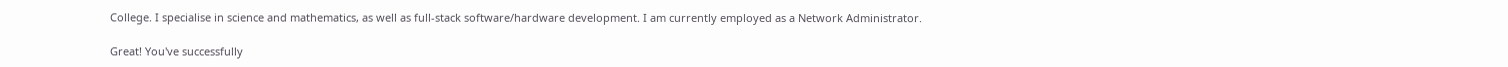College. I specialise in science and mathematics, as well as full-stack software/hardware development. I am currently employed as a Network Administrator.

Great! You've successfully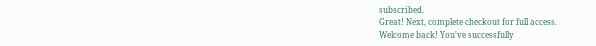subscribed.
Great! Next, complete checkout for full access.
Welcome back! You've successfully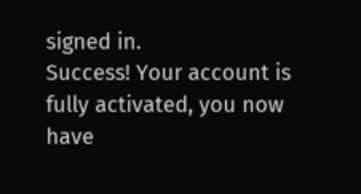signed in.
Success! Your account is fully activated, you now have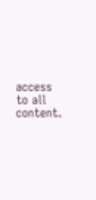access to all content.